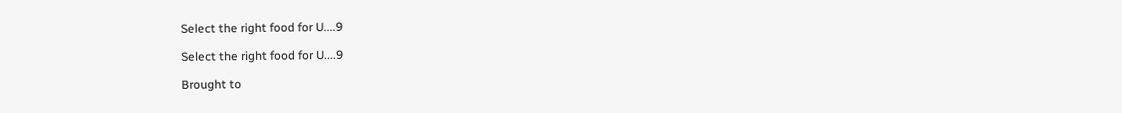Select the right food for U....9

Select the right food for U....9

Brought to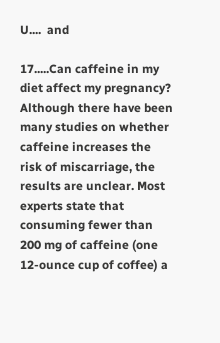U....  and

17.....Can caffeine in my diet affect my pregnancy?
Although there have been many studies on whether caffeine increases the risk of miscarriage, the results are unclear. Most experts state that consuming fewer than 200 mg of caffeine (one 12-ounce cup of coffee) a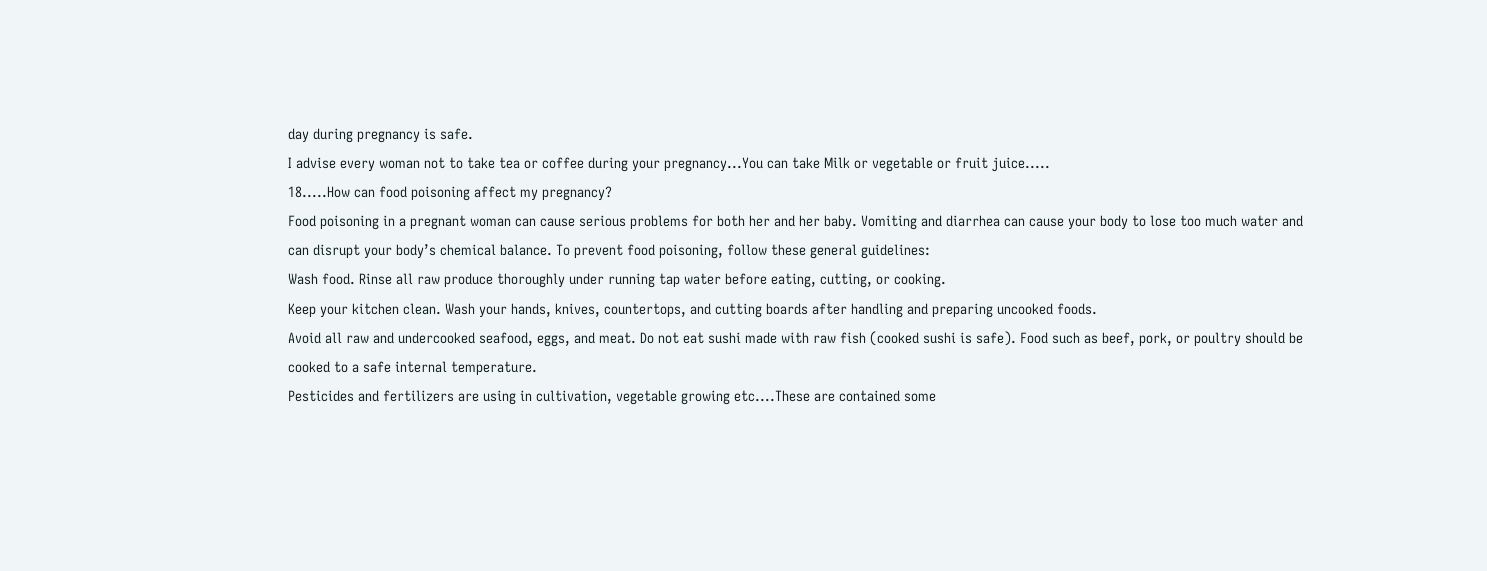day during pregnancy is safe.
I advise every woman not to take tea or coffee during your pregnancy...You can take Milk or vegetable or fruit juice.....
18.....How can food poisoning affect my pregnancy?
Food poisoning in a pregnant woman can cause serious problems for both her and her baby. Vomiting and diarrhea can cause your body to lose too much water and can disrupt your body’s chemical balance. To prevent food poisoning, follow these general guidelines:
Wash food. Rinse all raw produce thoroughly under running tap water before eating, cutting, or cooking.
Keep your kitchen clean. Wash your hands, knives, countertops, and cutting boards after handling and preparing uncooked foods.
Avoid all raw and undercooked seafood, eggs, and meat. Do not eat sushi made with raw fish (cooked sushi is safe). Food such as beef, pork, or poultry should be cooked to a safe internal temperature.
Pesticides and fertilizers are using in cultivation, vegetable growing etc....These are contained some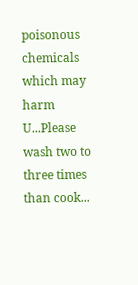poisonous chemicals which may harm U...Please wash two to three times than cook...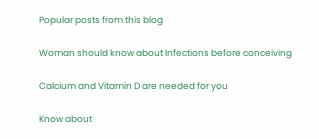Popular posts from this blog

Woman should know about Infections before conceiving

Calcium and Vitamin D are needed for you

Know about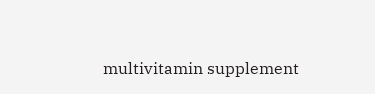multivitamin supplement